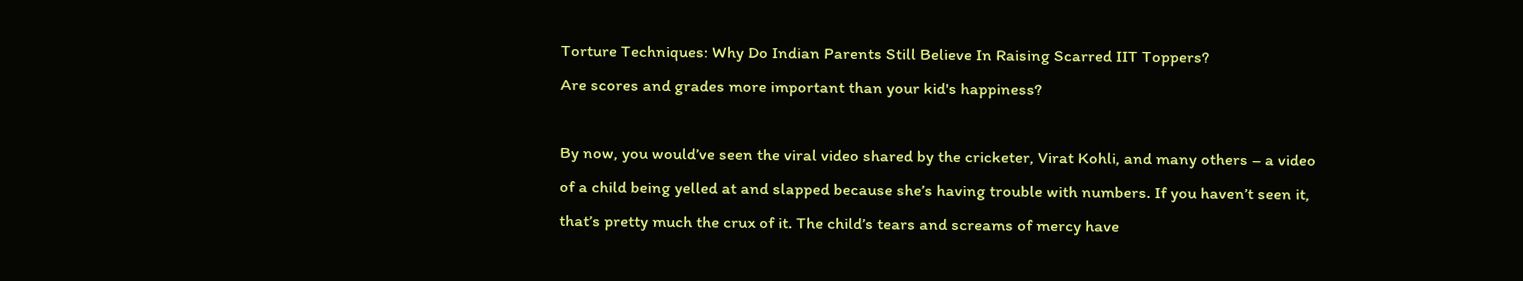Torture Techniques: Why Do Indian Parents Still Believe In Raising Scarred IIT Toppers?
Are scores and grades more important than your kid's happiness?

By now, you would’ve seen the viral video shared by the cricketer, Virat Kohli, and many others – a video of a child being yelled at and slapped because she’s having trouble with numbers. If you haven’t seen it, that’s pretty much the crux of it. The child’s tears and screams of mercy have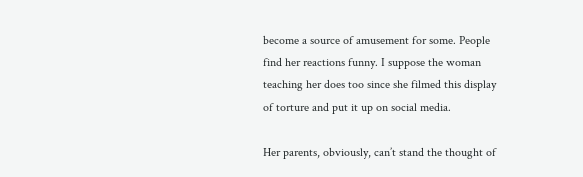become a source of amusement for some. People find her reactions funny. I suppose the woman teaching her does too since she filmed this display of torture and put it up on social media.

Her parents, obviously, can’t stand the thought of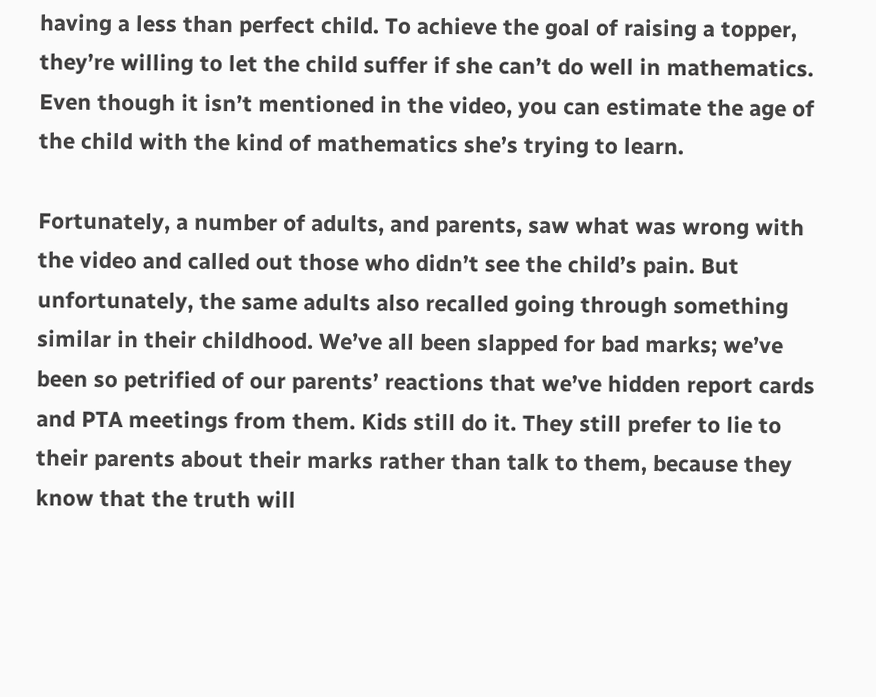having a less than perfect child. To achieve the goal of raising a topper, they’re willing to let the child suffer if she can’t do well in mathematics. Even though it isn’t mentioned in the video, you can estimate the age of the child with the kind of mathematics she’s trying to learn.

Fortunately, a number of adults, and parents, saw what was wrong with the video and called out those who didn’t see the child’s pain. But unfortunately, the same adults also recalled going through something similar in their childhood. We’ve all been slapped for bad marks; we’ve been so petrified of our parents’ reactions that we’ve hidden report cards and PTA meetings from them. Kids still do it. They still prefer to lie to their parents about their marks rather than talk to them, because they know that the truth will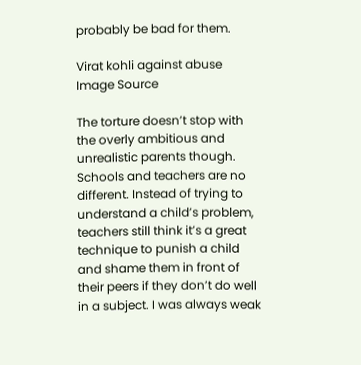probably be bad for them.

Virat kohli against abuse
Image Source

The torture doesn’t stop with the overly ambitious and unrealistic parents though. Schools and teachers are no different. Instead of trying to understand a child’s problem, teachers still think it’s a great technique to punish a child and shame them in front of their peers if they don’t do well in a subject. I was always weak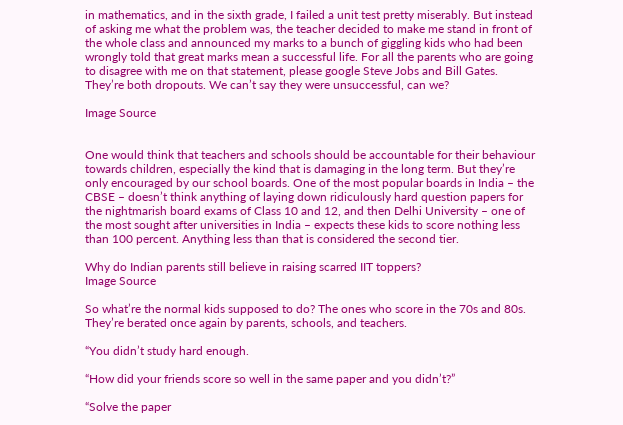in mathematics, and in the sixth grade, I failed a unit test pretty miserably. But instead of asking me what the problem was, the teacher decided to make me stand in front of the whole class and announced my marks to a bunch of giggling kids who had been wrongly told that great marks mean a successful life. For all the parents who are going to disagree with me on that statement, please google Steve Jobs and Bill Gates. They’re both dropouts. We can’t say they were unsuccessful, can we?

Image Source


One would think that teachers and schools should be accountable for their behaviour towards children, especially the kind that is damaging in the long term. But they’re only encouraged by our school boards. One of the most popular boards in India – the CBSE – doesn’t think anything of laying down ridiculously hard question papers for the nightmarish board exams of Class 10 and 12, and then Delhi University – one of the most sought after universities in India – expects these kids to score nothing less than 100 percent. Anything less than that is considered the second tier.

Why do Indian parents still believe in raising scarred IIT toppers?
Image Source

So what’re the normal kids supposed to do? The ones who score in the 70s and 80s. They’re berated once again by parents, schools, and teachers.

“You didn’t study hard enough.

“How did your friends score so well in the same paper and you didn’t?”

“Solve the paper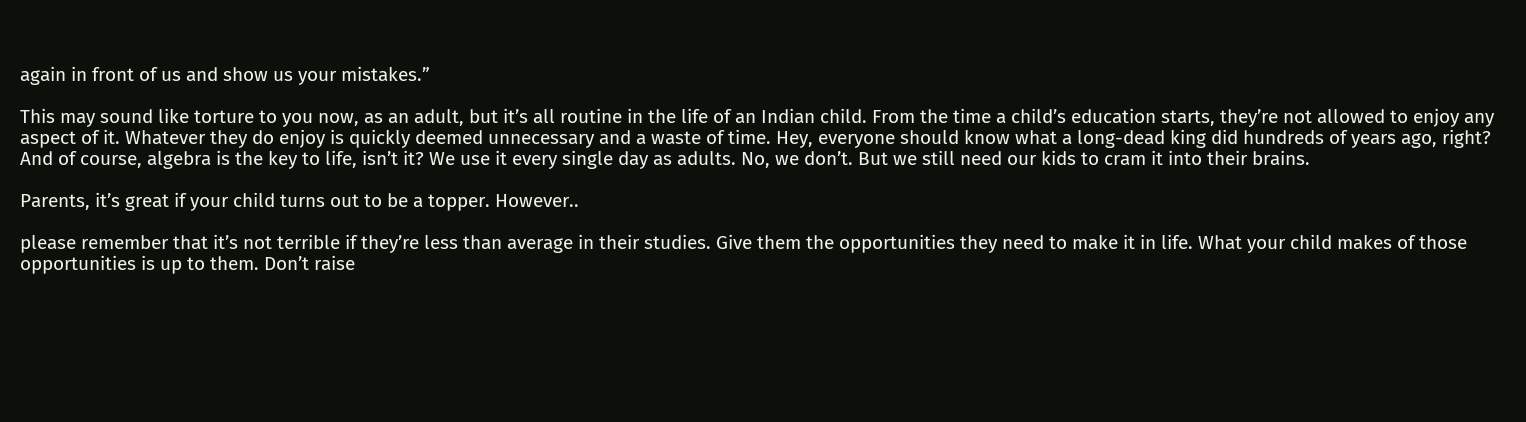again in front of us and show us your mistakes.”

This may sound like torture to you now, as an adult, but it’s all routine in the life of an Indian child. From the time a child’s education starts, they’re not allowed to enjoy any aspect of it. Whatever they do enjoy is quickly deemed unnecessary and a waste of time. Hey, everyone should know what a long-dead king did hundreds of years ago, right? And of course, algebra is the key to life, isn’t it? We use it every single day as adults. No, we don’t. But we still need our kids to cram it into their brains.

Parents, it’s great if your child turns out to be a topper. However..

please remember that it’s not terrible if they’re less than average in their studies. Give them the opportunities they need to make it in life. What your child makes of those opportunities is up to them. Don’t raise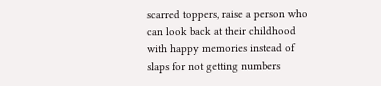scarred toppers, raise a person who can look back at their childhood with happy memories instead of slaps for not getting numbers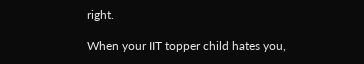right.

When your IIT topper child hates you,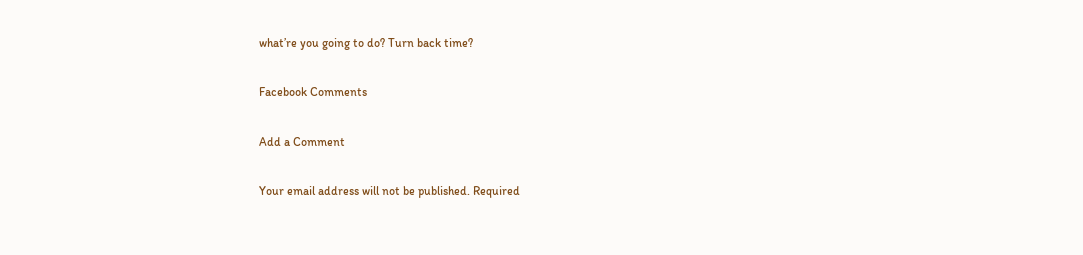what’re you going to do? Turn back time?

Facebook Comments

Add a Comment

Your email address will not be published. Required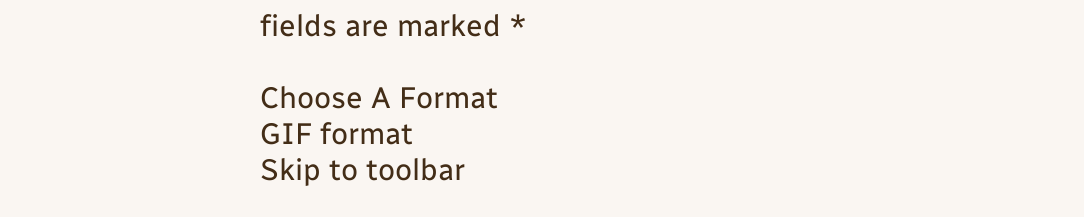fields are marked *

Choose A Format
GIF format
Skip to toolbar